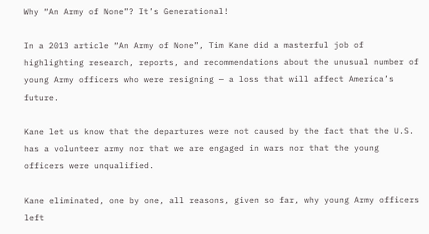Why “An Army of None”? It’s Generational!

In a 2013 article “An Army of None”, Tim Kane did a masterful job of highlighting research, reports, and recommendations about the unusual number of young Army officers who were resigning — a loss that will affect America’s future.

Kane let us know that the departures were not caused by the fact that the U.S. has a volunteer army nor that we are engaged in wars nor that the young officers were unqualified.

Kane eliminated, one by one, all reasons, given so far, why young Army officers left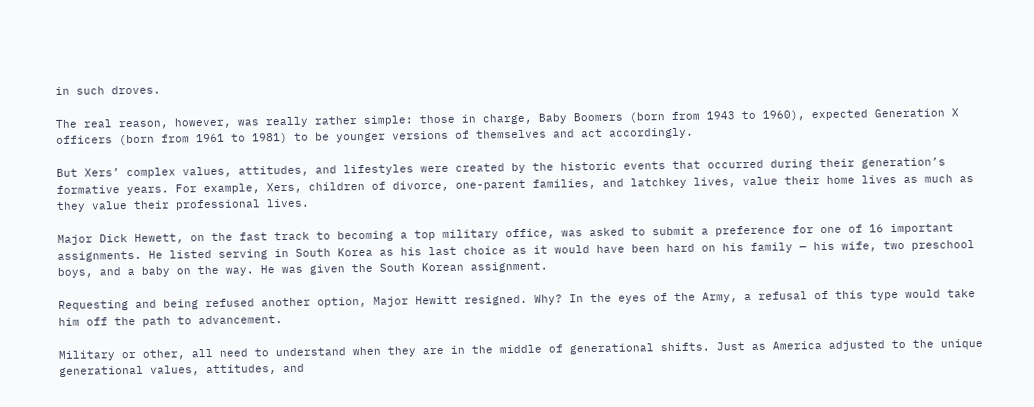in such droves.

The real reason, however, was really rather simple: those in charge, Baby Boomers (born from 1943 to 1960), expected Generation X officers (born from 1961 to 1981) to be younger versions of themselves and act accordingly.

But Xers’ complex values, attitudes, and lifestyles were created by the historic events that occurred during their generation’s formative years. For example, Xers, children of divorce, one-parent families, and latchkey lives, value their home lives as much as they value their professional lives.

Major Dick Hewett, on the fast track to becoming a top military office, was asked to submit a preference for one of 16 important assignments. He listed serving in South Korea as his last choice as it would have been hard on his family — his wife, two preschool boys, and a baby on the way. He was given the South Korean assignment.

Requesting and being refused another option, Major Hewitt resigned. Why? In the eyes of the Army, a refusal of this type would take him off the path to advancement.

Military or other, all need to understand when they are in the middle of generational shifts. Just as America adjusted to the unique generational values, attitudes, and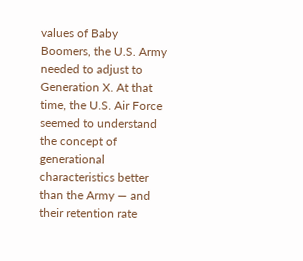values of Baby Boomers, the U.S. Army needed to adjust to Generation X. At that time, the U.S. Air Force seemed to understand the concept of generational characteristics better than the Army — and their retention rate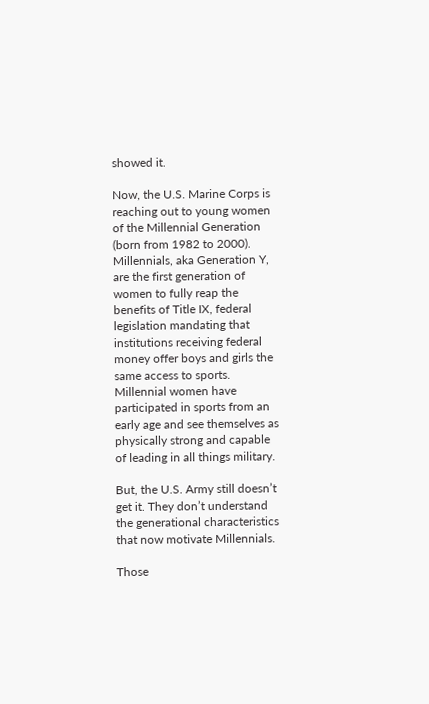showed it.

Now, the U.S. Marine Corps is reaching out to young women of the Millennial Generation (born from 1982 to 2000). Millennials, aka Generation Y, are the first generation of women to fully reap the benefits of Title IX, federal legislation mandating that institutions receiving federal money offer boys and girls the same access to sports. Millennial women have participated in sports from an early age and see themselves as physically strong and capable of leading in all things military.

But, the U.S. Army still doesn’t get it. They don’t understand the generational characteristics that now motivate Millennials.

Those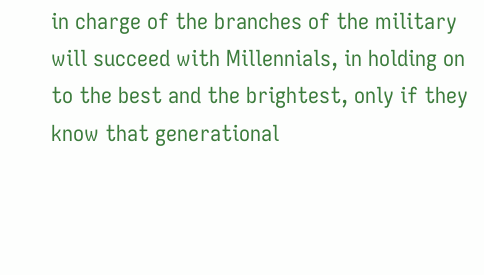in charge of the branches of the military will succeed with Millennials, in holding on to the best and the brightest, only if they know that generational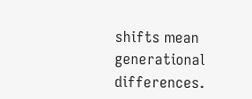shifts mean generational differences.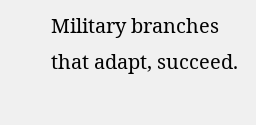Military branches that adapt, succeed.